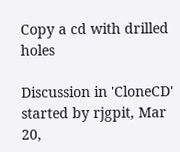Copy a cd with drilled holes

Discussion in 'CloneCD' started by rjgpit, Mar 20,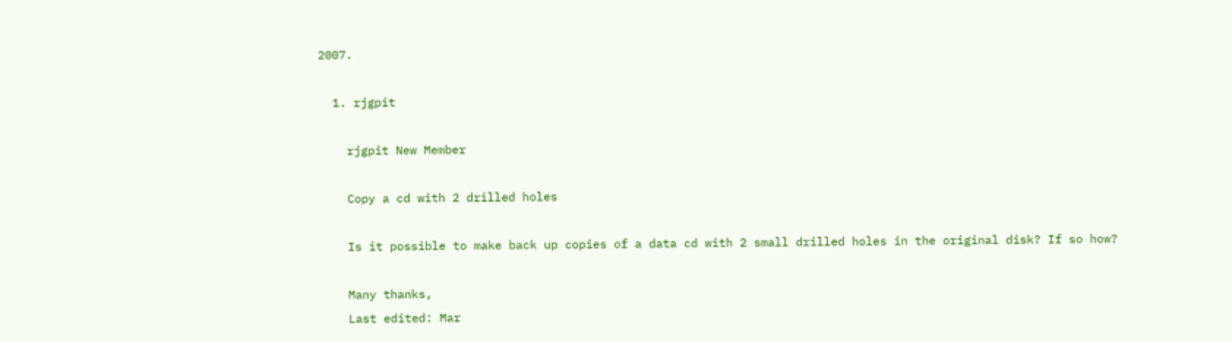2007.

  1. rjgpit

    rjgpit New Member

    Copy a cd with 2 drilled holes

    Is it possible to make back up copies of a data cd with 2 small drilled holes in the original disk? If so how?

    Many thanks,
    Last edited: Mar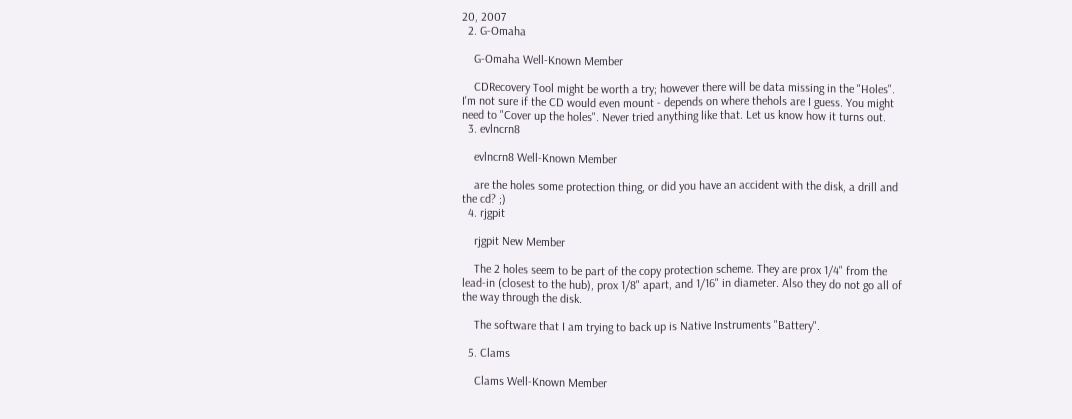20, 2007
  2. G-Omaha

    G-Omaha Well-Known Member

    CDRecovery Tool might be worth a try; however there will be data missing in the "Holes". I'm not sure if the CD would even mount - depends on where thehols are I guess. You might need to "Cover up the holes". Never tried anything like that. Let us know how it turns out.
  3. evlncrn8

    evlncrn8 Well-Known Member

    are the holes some protection thing, or did you have an accident with the disk, a drill and the cd? ;)
  4. rjgpit

    rjgpit New Member

    The 2 holes seem to be part of the copy protection scheme. They are prox 1/4" from the lead-in (closest to the hub), prox 1/8" apart, and 1/16" in diameter. Also they do not go all of the way through the disk.

    The software that I am trying to back up is Native Instruments "Battery".

  5. Clams

    Clams Well-Known Member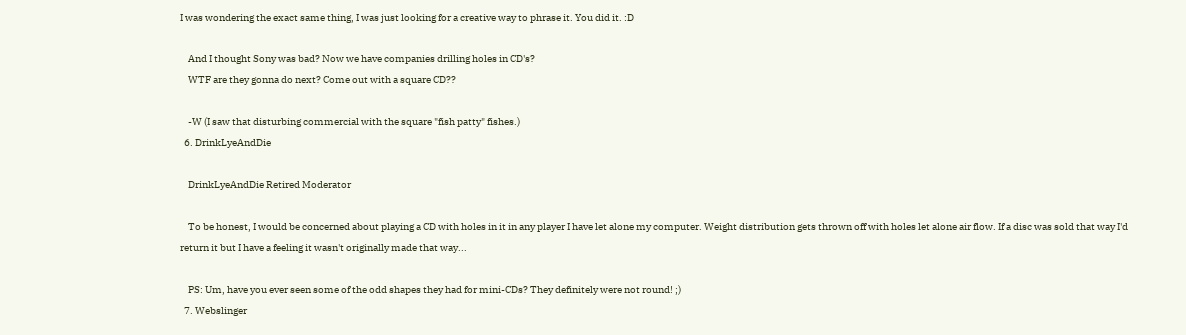I was wondering the exact same thing, I was just looking for a creative way to phrase it. You did it. :D

    And I thought Sony was bad? Now we have companies drilling holes in CD's?
    WTF are they gonna do next? Come out with a square CD??

    -W (I saw that disturbing commercial with the square "fish patty" fishes.)
  6. DrinkLyeAndDie

    DrinkLyeAndDie Retired Moderator

    To be honest, I would be concerned about playing a CD with holes in it in any player I have let alone my computer. Weight distribution gets thrown off with holes let alone air flow. If a disc was sold that way I'd return it but I have a feeling it wasn't originally made that way...

    PS: Um, have you ever seen some of the odd shapes they had for mini-CDs? They definitely were not round! ;)
  7. Webslinger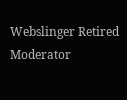Webslinger Retired Moderator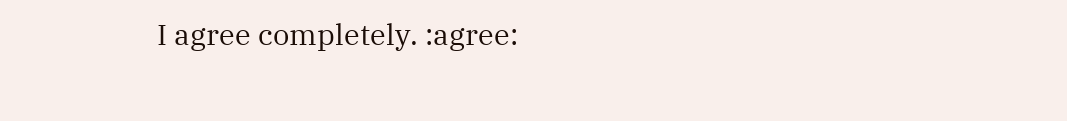I agree completely. :agree: